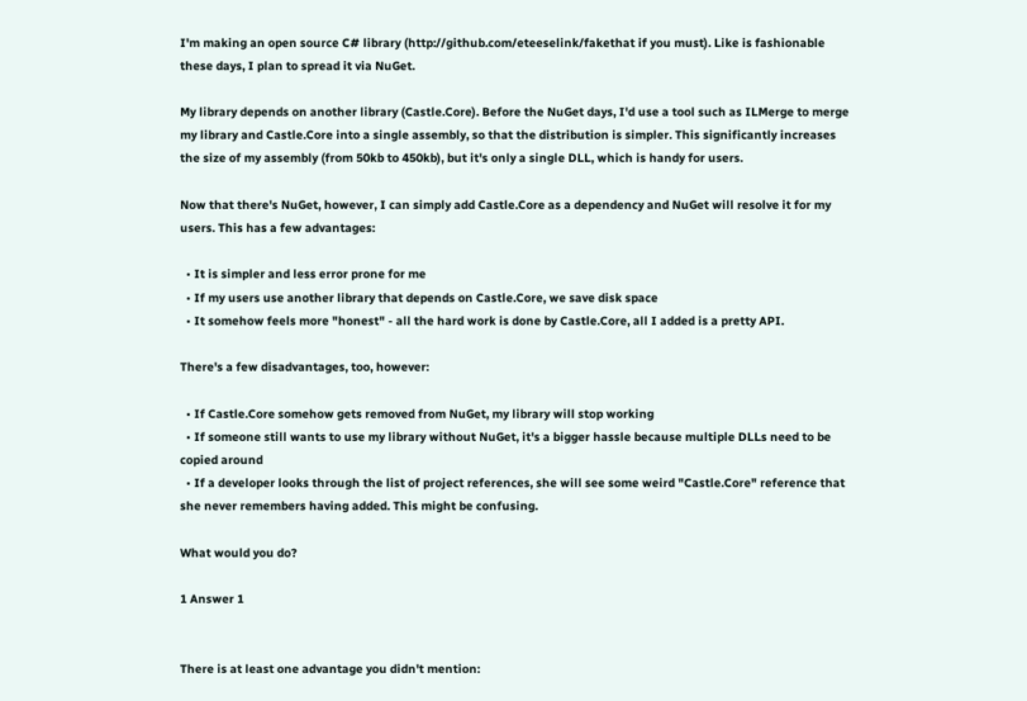I'm making an open source C# library (http://github.com/eteeselink/fakethat if you must). Like is fashionable these days, I plan to spread it via NuGet.

My library depends on another library (Castle.Core). Before the NuGet days, I'd use a tool such as ILMerge to merge my library and Castle.Core into a single assembly, so that the distribution is simpler. This significantly increases the size of my assembly (from 50kb to 450kb), but it's only a single DLL, which is handy for users.

Now that there's NuGet, however, I can simply add Castle.Core as a dependency and NuGet will resolve it for my users. This has a few advantages:

  • It is simpler and less error prone for me
  • If my users use another library that depends on Castle.Core, we save disk space
  • It somehow feels more "honest" - all the hard work is done by Castle.Core, all I added is a pretty API.

There's a few disadvantages, too, however:

  • If Castle.Core somehow gets removed from NuGet, my library will stop working
  • If someone still wants to use my library without NuGet, it's a bigger hassle because multiple DLLs need to be copied around
  • If a developer looks through the list of project references, she will see some weird "Castle.Core" reference that she never remembers having added. This might be confusing.

What would you do?

1 Answer 1


There is at least one advantage you didn't mention: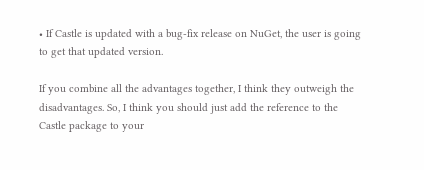• If Castle is updated with a bug-fix release on NuGet, the user is going to get that updated version.

If you combine all the advantages together, I think they outweigh the disadvantages. So, I think you should just add the reference to the Castle package to your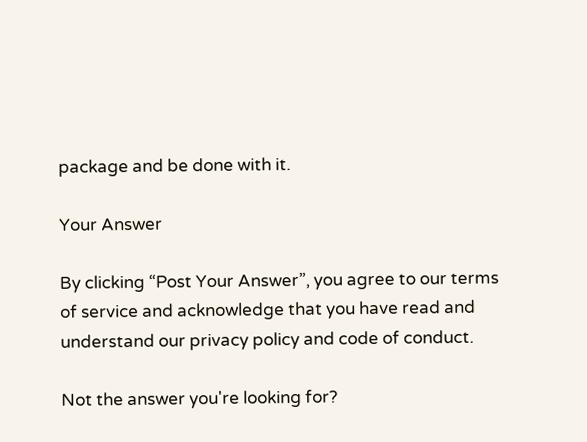package and be done with it.

Your Answer

By clicking “Post Your Answer”, you agree to our terms of service and acknowledge that you have read and understand our privacy policy and code of conduct.

Not the answer you're looking for?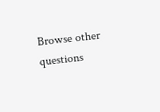Browse other questions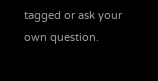tagged or ask your own question.